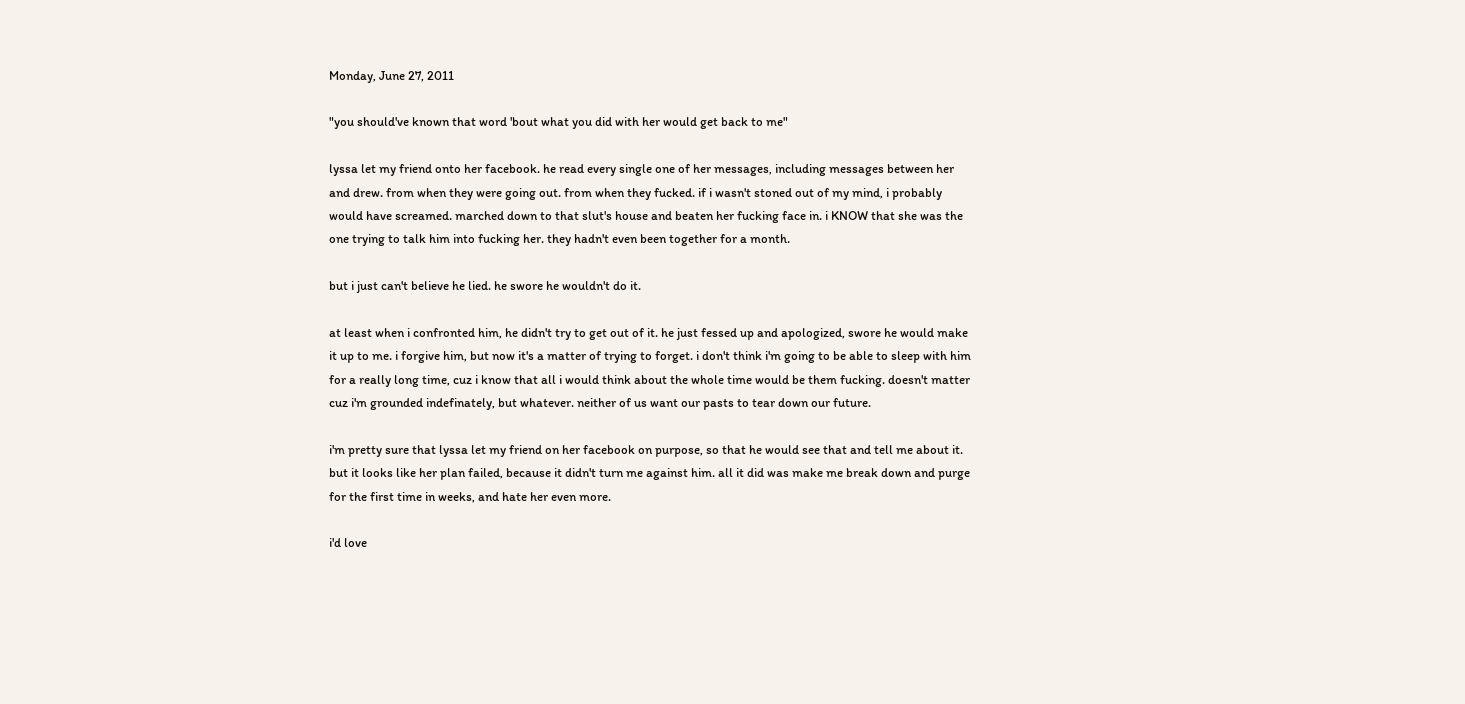Monday, June 27, 2011

"you should've known that word 'bout what you did with her would get back to me"

lyssa let my friend onto her facebook. he read every single one of her messages, including messages between her and drew. from when they were going out. from when they fucked. if i wasn't stoned out of my mind, i probably would have screamed. marched down to that slut's house and beaten her fucking face in. i KNOW that she was the one trying to talk him into fucking her. they hadn't even been together for a month.

but i just can't believe he lied. he swore he wouldn't do it.

at least when i confronted him, he didn't try to get out of it. he just fessed up and apologized, swore he would make it up to me. i forgive him, but now it's a matter of trying to forget. i don't think i'm going to be able to sleep with him for a really long time, cuz i know that all i would think about the whole time would be them fucking. doesn't matter cuz i'm grounded indefinately, but whatever. neither of us want our pasts to tear down our future.

i'm pretty sure that lyssa let my friend on her facebook on purpose, so that he would see that and tell me about it. but it looks like her plan failed, because it didn't turn me against him. all it did was make me break down and purge for the first time in weeks, and hate her even more.

i'd love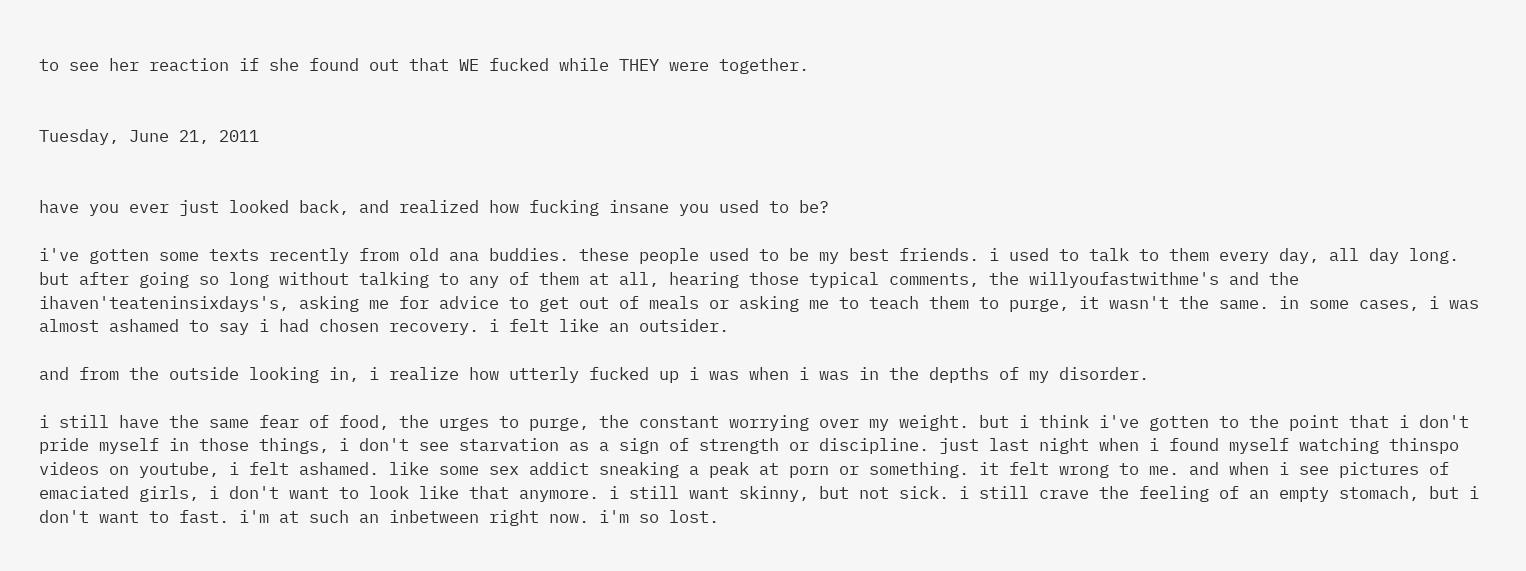to see her reaction if she found out that WE fucked while THEY were together.


Tuesday, June 21, 2011


have you ever just looked back, and realized how fucking insane you used to be?

i've gotten some texts recently from old ana buddies. these people used to be my best friends. i used to talk to them every day, all day long. but after going so long without talking to any of them at all, hearing those typical comments, the willyoufastwithme's and the ihaven'teateninsixdays's, asking me for advice to get out of meals or asking me to teach them to purge, it wasn't the same. in some cases, i was almost ashamed to say i had chosen recovery. i felt like an outsider.

and from the outside looking in, i realize how utterly fucked up i was when i was in the depths of my disorder.

i still have the same fear of food, the urges to purge, the constant worrying over my weight. but i think i've gotten to the point that i don't pride myself in those things, i don't see starvation as a sign of strength or discipline. just last night when i found myself watching thinspo videos on youtube, i felt ashamed. like some sex addict sneaking a peak at porn or something. it felt wrong to me. and when i see pictures of emaciated girls, i don't want to look like that anymore. i still want skinny, but not sick. i still crave the feeling of an empty stomach, but i don't want to fast. i'm at such an inbetween right now. i'm so lost.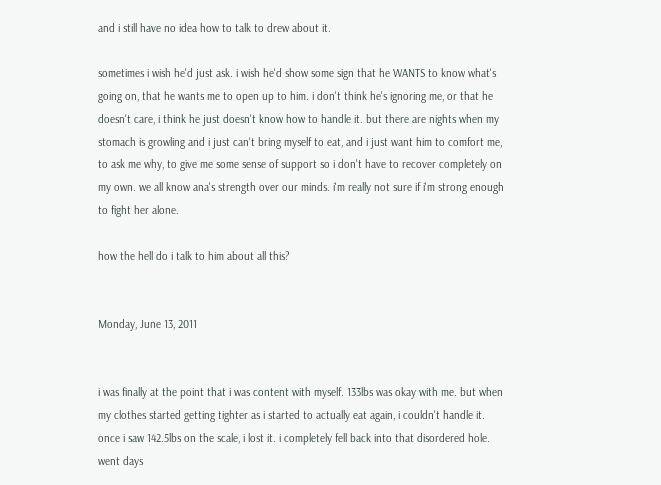and i still have no idea how to talk to drew about it.

sometimes i wish he'd just ask. i wish he'd show some sign that he WANTS to know what's going on, that he wants me to open up to him. i don't think he's ignoring me, or that he doesn't care, i think he just doesn't know how to handle it. but there are nights when my stomach is growling and i just can't bring myself to eat, and i just want him to comfort me, to ask me why, to give me some sense of support so i don't have to recover completely on my own. we all know ana's strength over our minds. i'm really not sure if i'm strong enough to fight her alone.

how the hell do i talk to him about all this?


Monday, June 13, 2011


i was finally at the point that i was content with myself. 133lbs was okay with me. but when my clothes started getting tighter as i started to actually eat again, i couldn't handle it. once i saw 142.5lbs on the scale, i lost it. i completely fell back into that disordered hole. went days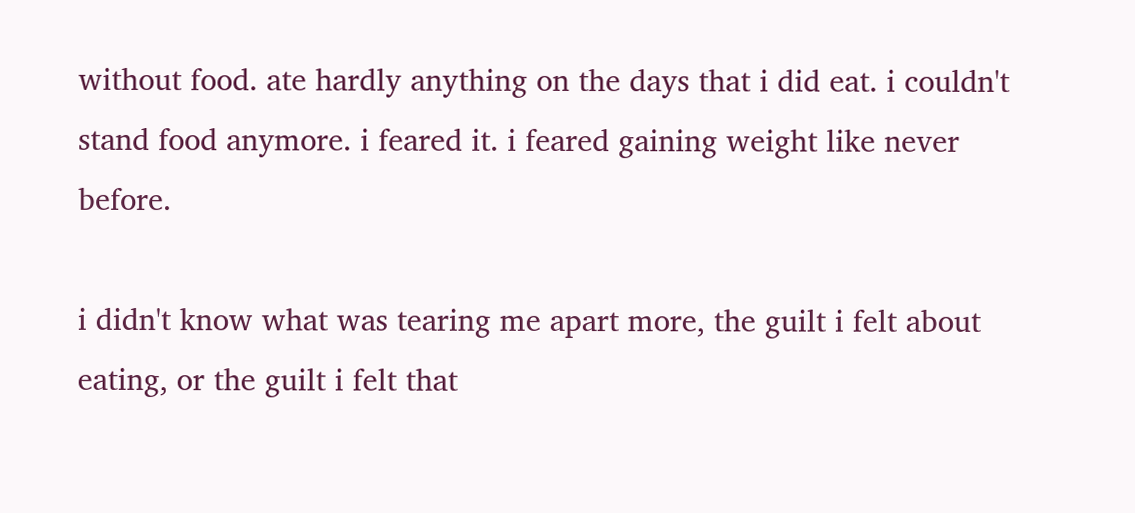without food. ate hardly anything on the days that i did eat. i couldn't stand food anymore. i feared it. i feared gaining weight like never before.

i didn't know what was tearing me apart more, the guilt i felt about eating, or the guilt i felt that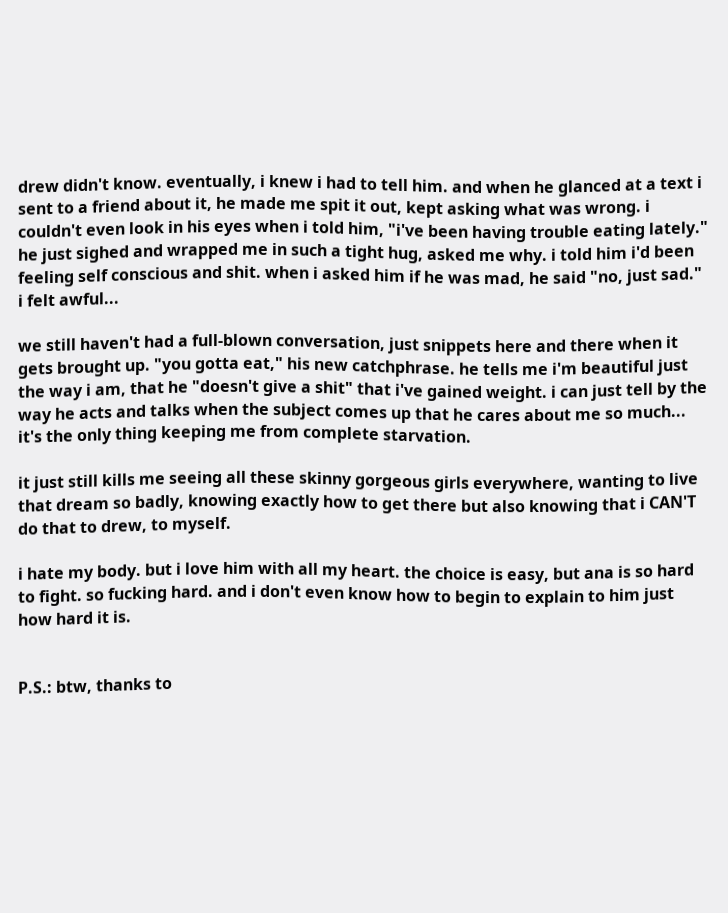drew didn't know. eventually, i knew i had to tell him. and when he glanced at a text i sent to a friend about it, he made me spit it out, kept asking what was wrong. i couldn't even look in his eyes when i told him, "i've been having trouble eating lately." he just sighed and wrapped me in such a tight hug, asked me why. i told him i'd been feeling self conscious and shit. when i asked him if he was mad, he said "no, just sad." i felt awful...

we still haven't had a full-blown conversation, just snippets here and there when it gets brought up. "you gotta eat," his new catchphrase. he tells me i'm beautiful just the way i am, that he "doesn't give a shit" that i've gained weight. i can just tell by the way he acts and talks when the subject comes up that he cares about me so much... it's the only thing keeping me from complete starvation.

it just still kills me seeing all these skinny gorgeous girls everywhere, wanting to live that dream so badly, knowing exactly how to get there but also knowing that i CAN'T do that to drew, to myself.

i hate my body. but i love him with all my heart. the choice is easy, but ana is so hard to fight. so fucking hard. and i don't even know how to begin to explain to him just how hard it is.


P.S.: btw, thanks to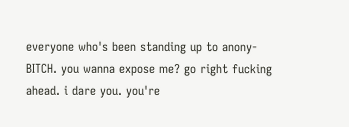everyone who's been standing up to anony-BITCH. you wanna expose me? go right fucking ahead. i dare you. you're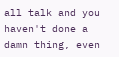all talk and you haven't done a damn thing, even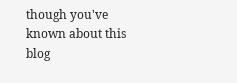though you've known about this blog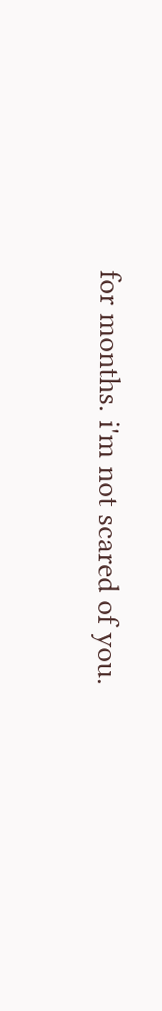for months. i'm not scared of you.